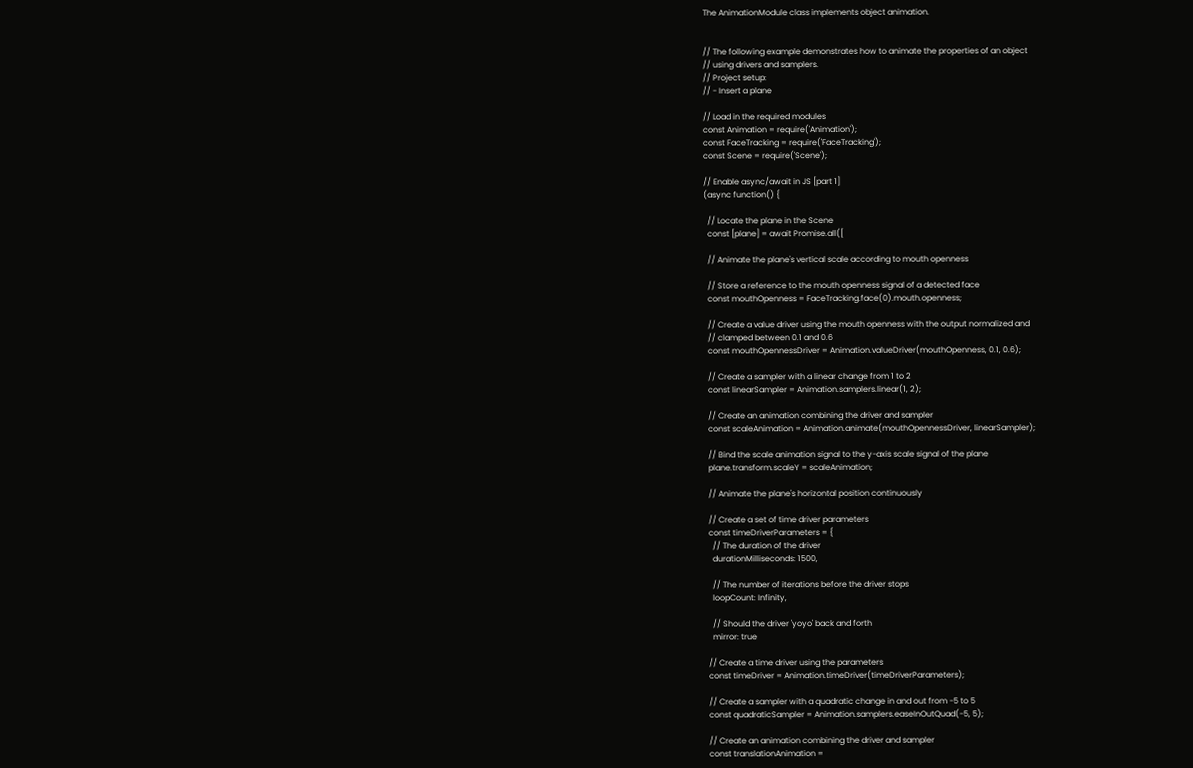The AnimationModule class implements object animation.


// The following example demonstrates how to animate the properties of an object
// using drivers and samplers.
// Project setup:
// - Insert a plane

// Load in the required modules
const Animation = require('Animation');
const FaceTracking = require('FaceTracking');
const Scene = require('Scene');

// Enable async/await in JS [part 1]
(async function() {

  // Locate the plane in the Scene
  const [plane] = await Promise.all([

  // Animate the plane's vertical scale according to mouth openness

  // Store a reference to the mouth openness signal of a detected face
  const mouthOpenness = FaceTracking.face(0).mouth.openness;

  // Create a value driver using the mouth openness with the output normalized and
  // clamped between 0.1 and 0.6
  const mouthOpennessDriver = Animation.valueDriver(mouthOpenness, 0.1, 0.6);

  // Create a sampler with a linear change from 1 to 2
  const linearSampler = Animation.samplers.linear(1, 2);

  // Create an animation combining the driver and sampler
  const scaleAnimation = Animation.animate(mouthOpennessDriver, linearSampler);

  // Bind the scale animation signal to the y-axis scale signal of the plane
  plane.transform.scaleY = scaleAnimation;

  // Animate the plane's horizontal position continuously

  // Create a set of time driver parameters
  const timeDriverParameters = {
    // The duration of the driver
    durationMilliseconds: 1500,

    // The number of iterations before the driver stops
    loopCount: Infinity,

    // Should the driver 'yoyo' back and forth
    mirror: true

  // Create a time driver using the parameters
  const timeDriver = Animation.timeDriver(timeDriverParameters);

  // Create a sampler with a quadratic change in and out from -5 to 5
  const quadraticSampler = Animation.samplers.easeInOutQuad(-5, 5);

  // Create an animation combining the driver and sampler
  const translationAnimation =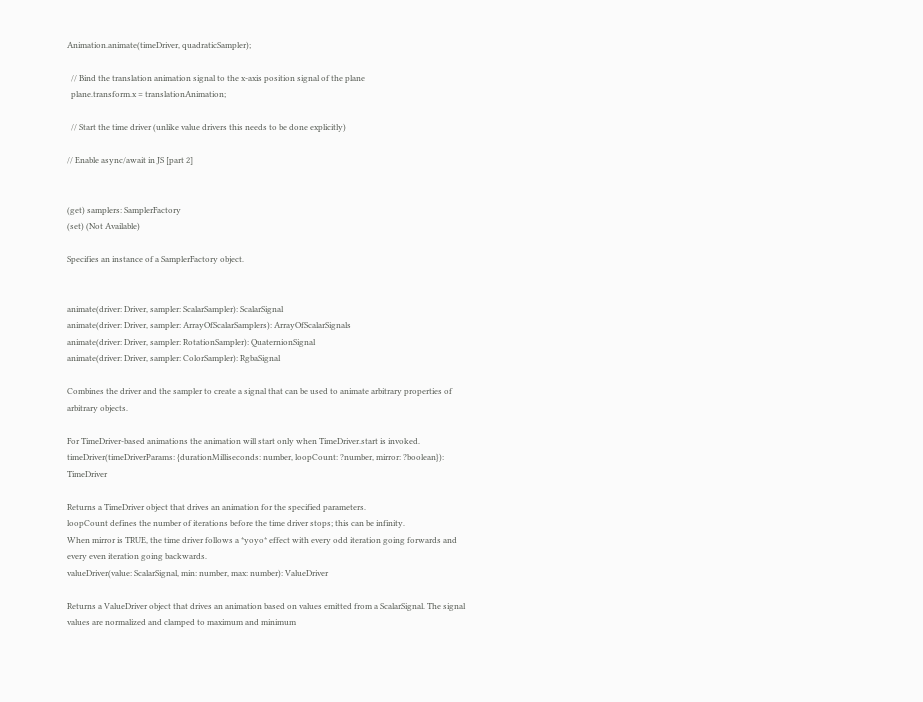Animation.animate(timeDriver, quadraticSampler);

  // Bind the translation animation signal to the x-axis position signal of the plane
  plane.transform.x = translationAnimation;

  // Start the time driver (unlike value drivers this needs to be done explicitly)

// Enable async/await in JS [part 2]


(get) samplers: SamplerFactory
(set) (Not Available)

Specifies an instance of a SamplerFactory object.


animate(driver: Driver, sampler: ScalarSampler): ScalarSignal
animate(driver: Driver, sampler: ArrayOfScalarSamplers): ArrayOfScalarSignals
animate(driver: Driver, sampler: RotationSampler): QuaternionSignal
animate(driver: Driver, sampler: ColorSampler): RgbaSignal

Combines the driver and the sampler to create a signal that can be used to animate arbitrary properties of arbitrary objects.

For TimeDriver-based animations the animation will start only when TimeDriver.start is invoked.
timeDriver(timeDriverParams: {durationMilliseconds: number, loopCount: ?number, mirror: ?boolean}): TimeDriver

Returns a TimeDriver object that drives an animation for the specified parameters.
loopCount defines the number of iterations before the time driver stops; this can be infinity.
When mirror is TRUE, the time driver follows a *yoyo* effect with every odd iteration going forwards and every even iteration going backwards.
valueDriver(value: ScalarSignal, min: number, max: number): ValueDriver

Returns a ValueDriver object that drives an animation based on values emitted from a ScalarSignal. The signal values are normalized and clamped to maximum and minimum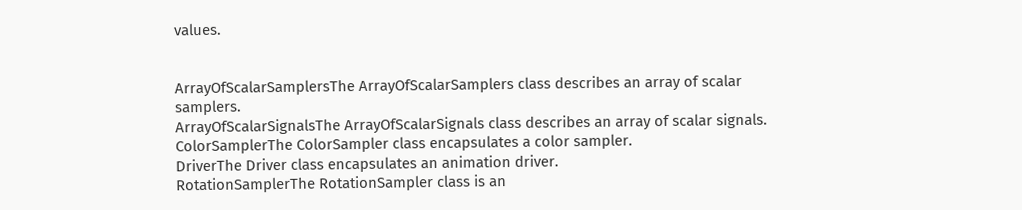values.


ArrayOfScalarSamplersThe ArrayOfScalarSamplers class describes an array of scalar samplers.
ArrayOfScalarSignalsThe ArrayOfScalarSignals class describes an array of scalar signals.
ColorSamplerThe ColorSampler class encapsulates a color sampler.
DriverThe Driver class encapsulates an animation driver.
RotationSamplerThe RotationSampler class is an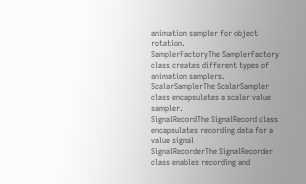animation sampler for object rotation.
SamplerFactoryThe SamplerFactory class creates different types of animation samplers.
ScalarSamplerThe ScalarSampler class encapsulates a scalar value sampler.
SignalRecordThe SignalRecord class encapsulates recording data for a value signal
SignalRecorderThe SignalRecorder class enables recording and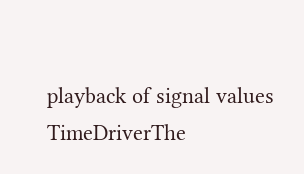playback of signal values
TimeDriverThe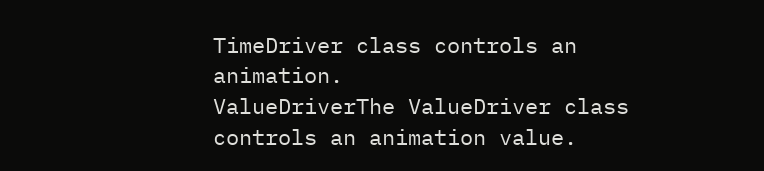TimeDriver class controls an animation.
ValueDriverThe ValueDriver class controls an animation value.